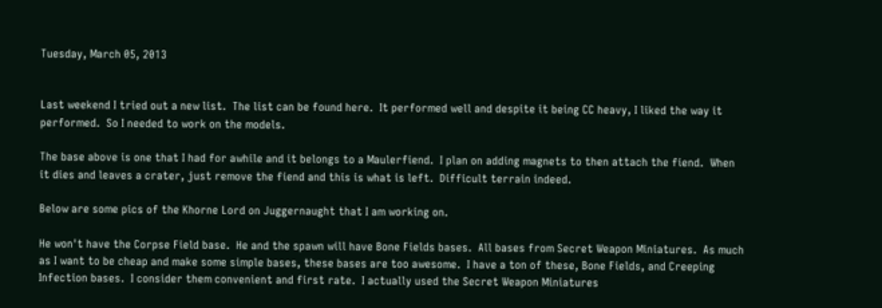Tuesday, March 05, 2013


Last weekend I tried out a new list.  The list can be found here.  It performed well and despite it being CC heavy, I liked the way it performed.  So I needed to work on the models.

The base above is one that I had for awhile and it belongs to a Maulerfiend.  I plan on adding magnets to then attach the fiend.  When it dies and leaves a crater, just remove the fiend and this is what is left.  Difficult terrain indeed.

Below are some pics of the Khorne Lord on Juggernaught that I am working on.

He won't have the Corpse Field base.  He and the spawn will have Bone Fields bases.  All bases from Secret Weapon Miniatures.  As much as I want to be cheap and make some simple bases, these bases are too awesome.  I have a ton of these, Bone Fields, and Creeping Infection bases.  I consider them convenient and first rate.  I actually used the Secret Weapon Miniatures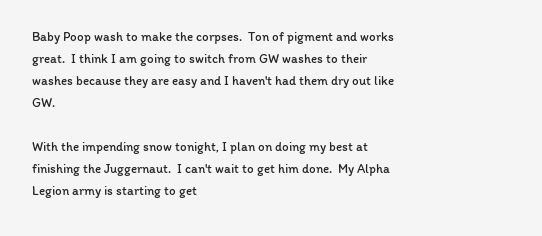Baby Poop wash to make the corpses.  Ton of pigment and works great.  I think I am going to switch from GW washes to their washes because they are easy and I haven't had them dry out like GW.

With the impending snow tonight, I plan on doing my best at finishing the Juggernaut.  I can't wait to get him done.  My Alpha Legion army is starting to get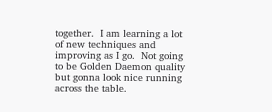together.  I am learning a lot of new techniques and improving as I go.  Not going to be Golden Daemon quality but gonna look nice running across the table.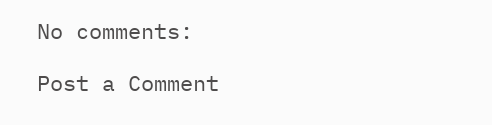No comments:

Post a Comment